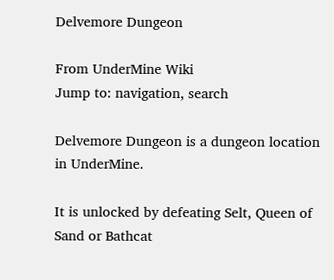Delvemore Dungeon

From UnderMine Wiki
Jump to: navigation, search

Delvemore Dungeon is a dungeon location in UnderMine.

It is unlocked by defeating Selt, Queen of Sand or Bathcat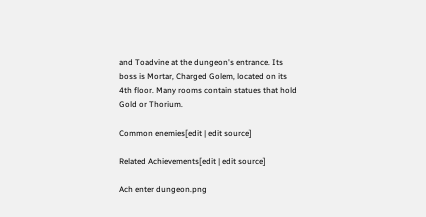and Toadvine at the dungeon's entrance. Its boss is Mortar, Charged Golem, located on its 4th floor. Many rooms contain statues that hold Gold or Thorium.

Common enemies[edit | edit source]

Related Achievements[edit | edit source]

Ach enter dungeon.png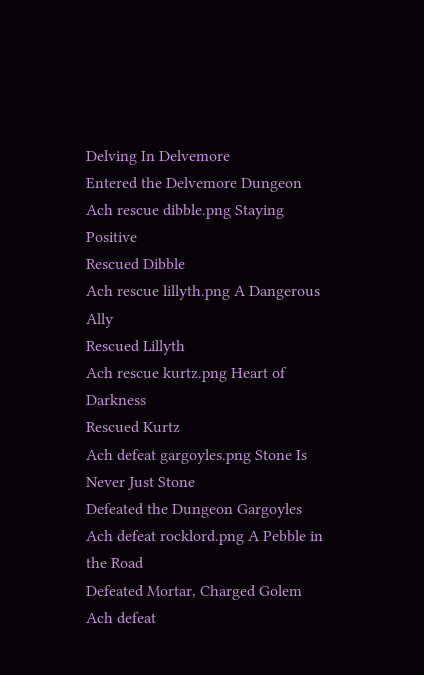Delving In Delvemore
Entered the Delvemore Dungeon
Ach rescue dibble.png Staying Positive
Rescued Dibble
Ach rescue lillyth.png A Dangerous Ally
Rescued Lillyth
Ach rescue kurtz.png Heart of Darkness
Rescued Kurtz
Ach defeat gargoyles.png Stone Is Never Just Stone
Defeated the Dungeon Gargoyles
Ach defeat rocklord.png A Pebble in the Road
Defeated Mortar, Charged Golem
Ach defeat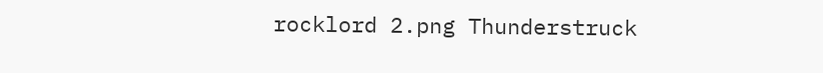rocklord 2.png Thunderstruck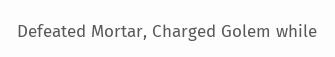Defeated Mortar, Charged Golem while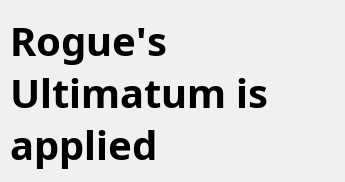Rogue's Ultimatum is applied